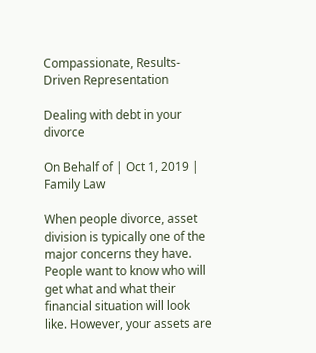Compassionate, Results-Driven Representation

Dealing with debt in your divorce

On Behalf of | Oct 1, 2019 | Family Law

When people divorce, asset division is typically one of the major concerns they have. People want to know who will get what and what their financial situation will look like. However, your assets are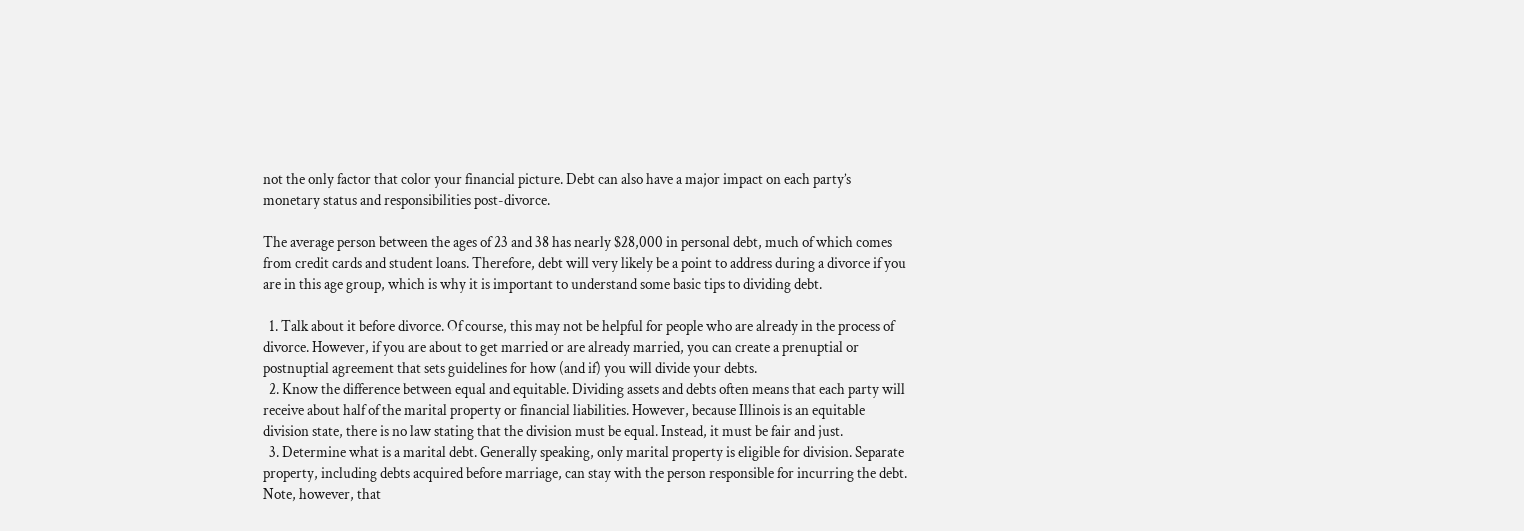not the only factor that color your financial picture. Debt can also have a major impact on each party’s monetary status and responsibilities post-divorce.

The average person between the ages of 23 and 38 has nearly $28,000 in personal debt, much of which comes from credit cards and student loans. Therefore, debt will very likely be a point to address during a divorce if you are in this age group, which is why it is important to understand some basic tips to dividing debt.

  1. Talk about it before divorce. Of course, this may not be helpful for people who are already in the process of divorce. However, if you are about to get married or are already married, you can create a prenuptial or postnuptial agreement that sets guidelines for how (and if) you will divide your debts.
  2. Know the difference between equal and equitable. Dividing assets and debts often means that each party will receive about half of the marital property or financial liabilities. However, because Illinois is an equitable division state, there is no law stating that the division must be equal. Instead, it must be fair and just.
  3. Determine what is a marital debt. Generally speaking, only marital property is eligible for division. Separate property, including debts acquired before marriage, can stay with the person responsible for incurring the debt. Note, however, that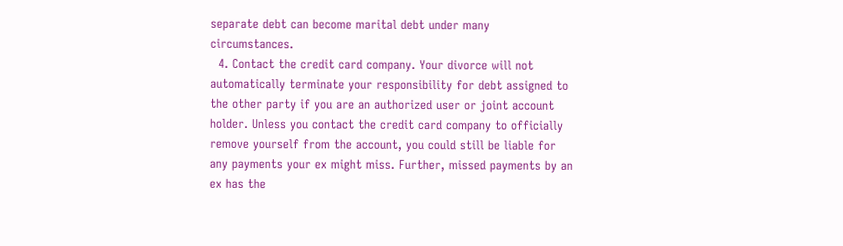separate debt can become marital debt under many circumstances.
  4. Contact the credit card company. Your divorce will not automatically terminate your responsibility for debt assigned to the other party if you are an authorized user or joint account holder. Unless you contact the credit card company to officially remove yourself from the account, you could still be liable for any payments your ex might miss. Further, missed payments by an ex has the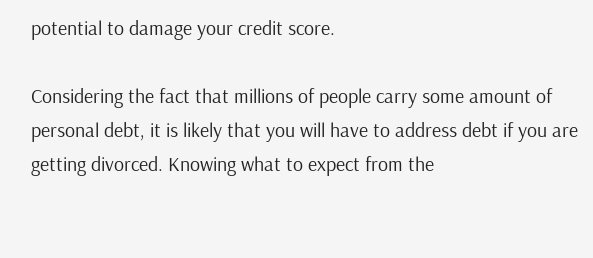potential to damage your credit score.

Considering the fact that millions of people carry some amount of personal debt, it is likely that you will have to address debt if you are getting divorced. Knowing what to expect from the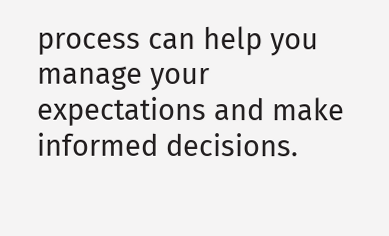process can help you manage your expectations and make informed decisions.